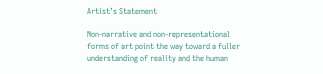Artist’s Statement

Non-narrative and non-representational forms of art point the way toward a fuller understanding of reality and the human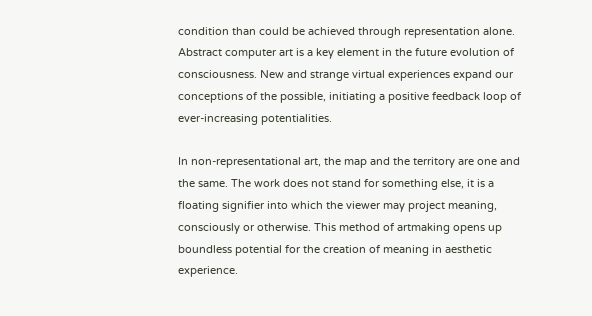condition than could be achieved through representation alone. Abstract computer art is a key element in the future evolution of consciousness. New and strange virtual experiences expand our conceptions of the possible, initiating a positive feedback loop of ever-increasing potentialities.

In non-representational art, the map and the territory are one and the same. The work does not stand for something else, it is a floating signifier into which the viewer may project meaning, consciously or otherwise. This method of artmaking opens up boundless potential for the creation of meaning in aesthetic experience.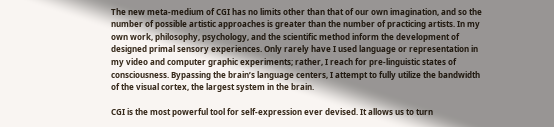The new meta-medium of CGI has no limits other than that of our own imagination, and so the number of possible artistic approaches is greater than the number of practicing artists. In my own work, philosophy, psychology, and the scientific method inform the development of designed primal sensory experiences. Only rarely have I used language or representation in my video and computer graphic experiments; rather, I reach for pre-linguistic states of consciousness. Bypassing the brain’s language centers, I attempt to fully utilize the bandwidth of the visual cortex, the largest system in the brain.

CGI is the most powerful tool for self-expression ever devised. It allows us to turn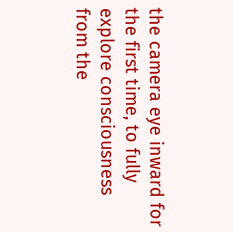the camera eye inward for the first time, to fully explore consciousness from the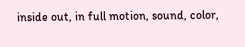inside out, in full motion, sound, color,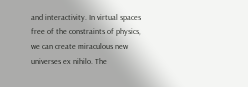and interactivity. In virtual spaces free of the constraints of physics, we can create miraculous new universes ex nihilo. The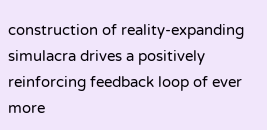construction of reality-expanding simulacra drives a positively reinforcing feedback loop of ever more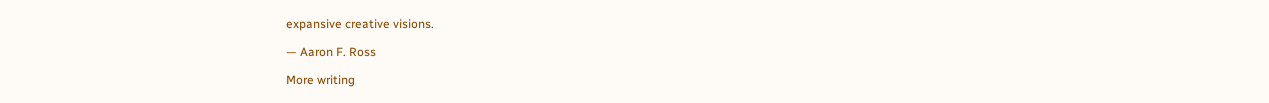expansive creative visions.

— Aaron F. Ross

More writing